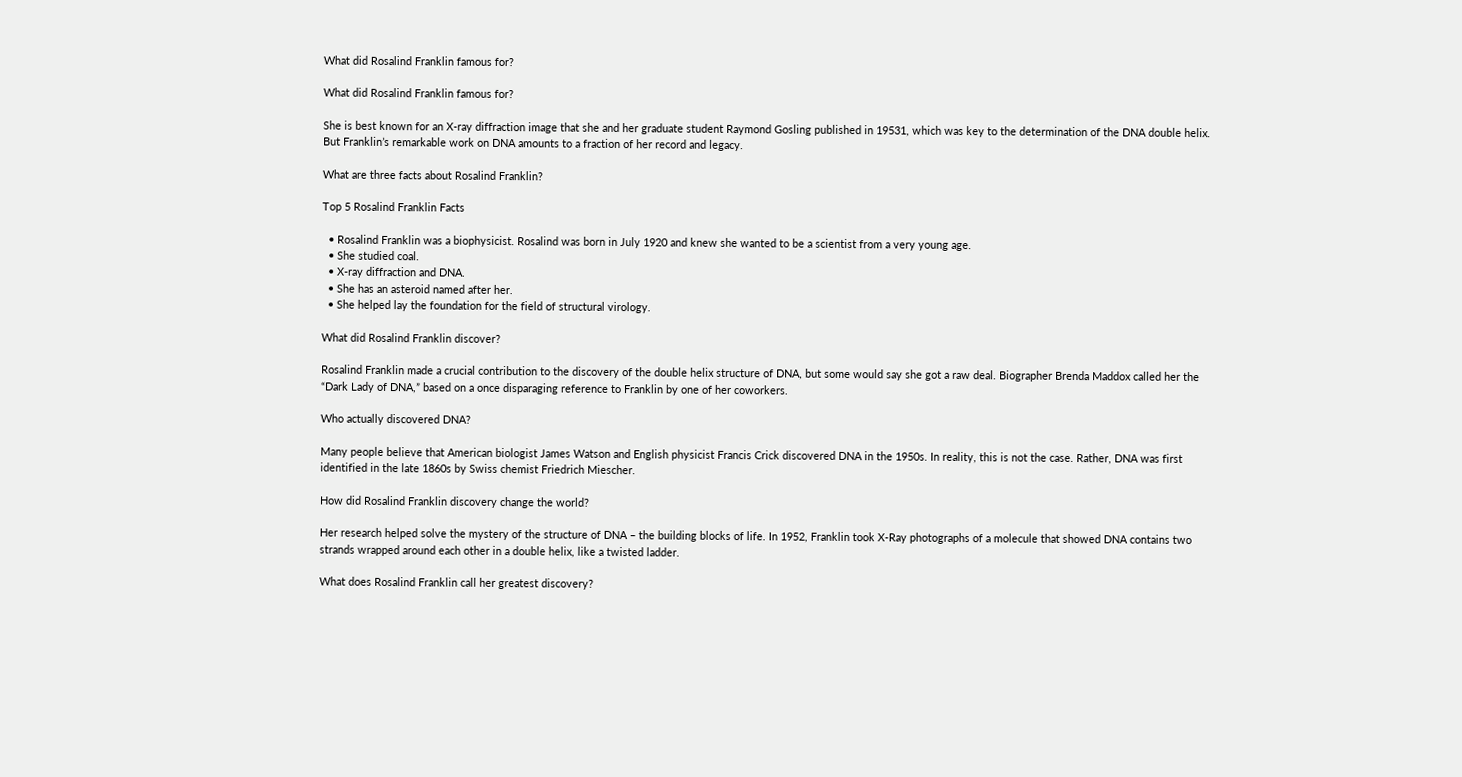What did Rosalind Franklin famous for?

What did Rosalind Franklin famous for?

She is best known for an X-ray diffraction image that she and her graduate student Raymond Gosling published in 19531, which was key to the determination of the DNA double helix. But Franklin’s remarkable work on DNA amounts to a fraction of her record and legacy.

What are three facts about Rosalind Franklin?

Top 5 Rosalind Franklin Facts

  • Rosalind Franklin was a biophysicist. Rosalind was born in July 1920 and knew she wanted to be a scientist from a very young age.
  • She studied coal.
  • X-ray diffraction and DNA.
  • She has an asteroid named after her.
  • She helped lay the foundation for the field of structural virology.

What did Rosalind Franklin discover?

Rosalind Franklin made a crucial contribution to the discovery of the double helix structure of DNA, but some would say she got a raw deal. Biographer Brenda Maddox called her the “Dark Lady of DNA,” based on a once disparaging reference to Franklin by one of her coworkers.

Who actually discovered DNA?

Many people believe that American biologist James Watson and English physicist Francis Crick discovered DNA in the 1950s. In reality, this is not the case. Rather, DNA was first identified in the late 1860s by Swiss chemist Friedrich Miescher.

How did Rosalind Franklin discovery change the world?

Her research helped solve the mystery of the structure of DNA – the building blocks of life. In 1952, Franklin took X-Ray photographs of a molecule that showed DNA contains two strands wrapped around each other in a double helix, like a twisted ladder.

What does Rosalind Franklin call her greatest discovery?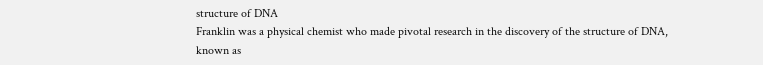structure of DNA
Franklin was a physical chemist who made pivotal research in the discovery of the structure of DNA, known as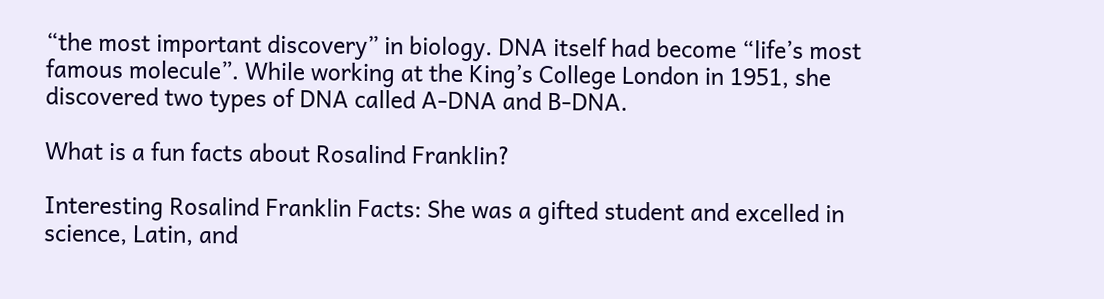“the most important discovery” in biology. DNA itself had become “life’s most famous molecule”. While working at the King’s College London in 1951, she discovered two types of DNA called A-DNA and B-DNA.

What is a fun facts about Rosalind Franklin?

Interesting Rosalind Franklin Facts: She was a gifted student and excelled in science, Latin, and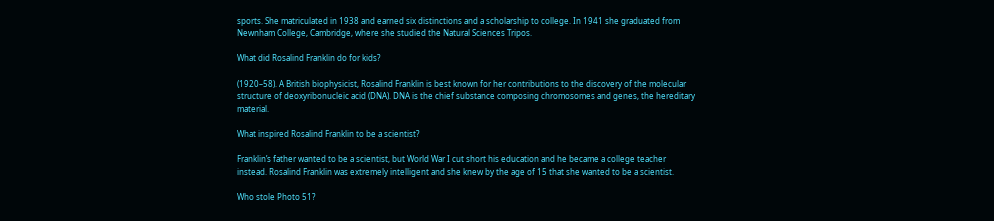sports. She matriculated in 1938 and earned six distinctions and a scholarship to college. In 1941 she graduated from Newnham College, Cambridge, where she studied the Natural Sciences Tripos.

What did Rosalind Franklin do for kids?

(1920–58). A British biophysicist, Rosalind Franklin is best known for her contributions to the discovery of the molecular structure of deoxyribonucleic acid (DNA). DNA is the chief substance composing chromosomes and genes, the hereditary material.

What inspired Rosalind Franklin to be a scientist?

Franklin’s father wanted to be a scientist, but World War I cut short his education and he became a college teacher instead. Rosalind Franklin was extremely intelligent and she knew by the age of 15 that she wanted to be a scientist.

Who stole Photo 51?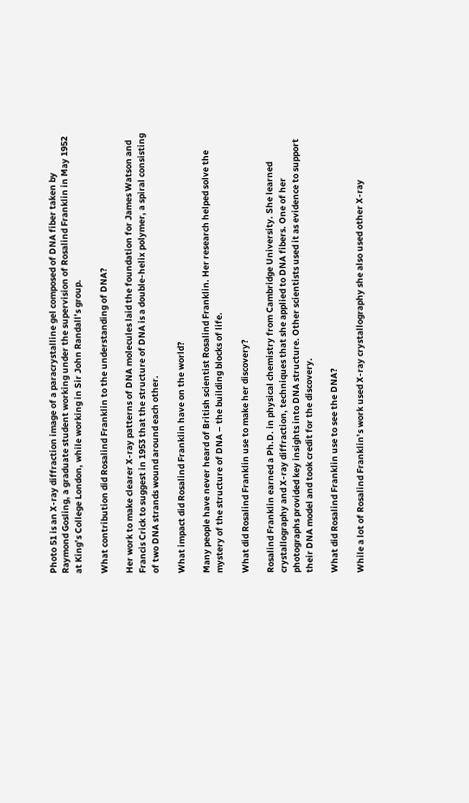Photo 51 is an X-ray diffraction image of a paracrystalline gel composed of DNA fiber taken by Raymond Gosling, a graduate student working under the supervision of Rosalind Franklin in May 1952 at King’s College London, while working in Sir John Randall’s group.

What contribution did Rosalind Franklin to the understanding of DNA?

Her work to make clearer X-ray patterns of DNA molecules laid the foundation for James Watson and Francis Crick to suggest in 1953 that the structure of DNA is a double-helix polymer, a spiral consisting of two DNA strands wound around each other.

What impact did Rosalind Franklin have on the world?

Many people have never heard of British scientist Rosalind Franklin. Her research helped solve the mystery of the structure of DNA – the building blocks of life.

What did Rosalind Franklin use to make her discovery?

Rosalind Franklin earned a Ph.D. in physical chemistry from Cambridge University. She learned crystallography and X-ray diffraction, techniques that she applied to DNA fibers. One of her photographs provided key insights into DNA structure. Other scientists used it as evidence to support their DNA model and took credit for the discovery.

What did Rosalind Franklin use to see the DNA?

While a lot of Rosalind Franklin’s work used X-ray crystallography she also used other X-ray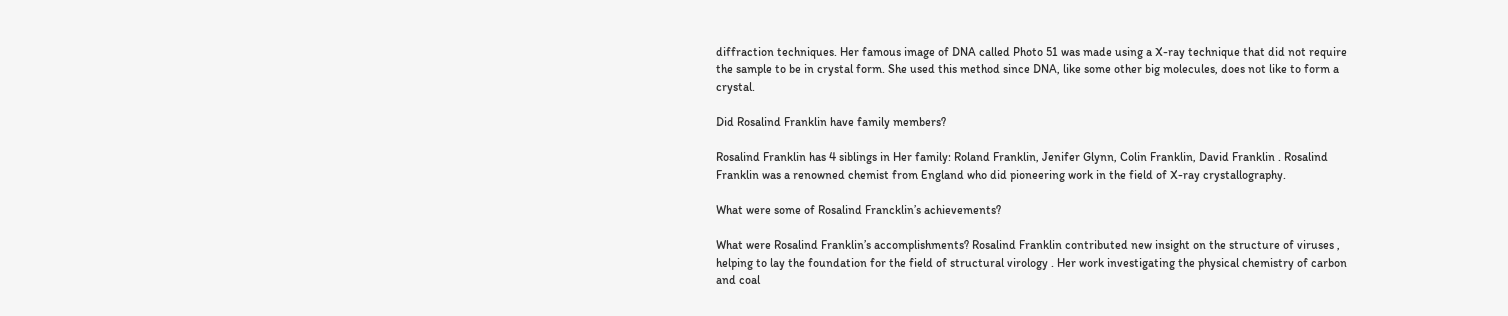diffraction techniques. Her famous image of DNA called Photo 51 was made using a X-ray technique that did not require the sample to be in crystal form. She used this method since DNA, like some other big molecules, does not like to form a crystal.

Did Rosalind Franklin have family members?

Rosalind Franklin has 4 siblings in Her family: Roland Franklin, Jenifer Glynn, Colin Franklin, David Franklin . Rosalind Franklin was a renowned chemist from England who did pioneering work in the field of X-ray crystallography.

What were some of Rosalind Francklin’s achievements?

What were Rosalind Franklin’s accomplishments? Rosalind Franklin contributed new insight on the structure of viruses , helping to lay the foundation for the field of structural virology . Her work investigating the physical chemistry of carbon and coal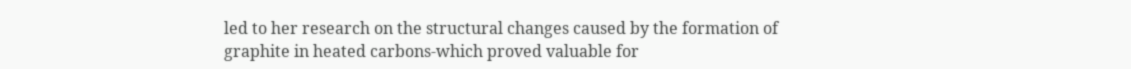led to her research on the structural changes caused by the formation of graphite in heated carbons-which proved valuable for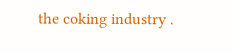the coking industry .